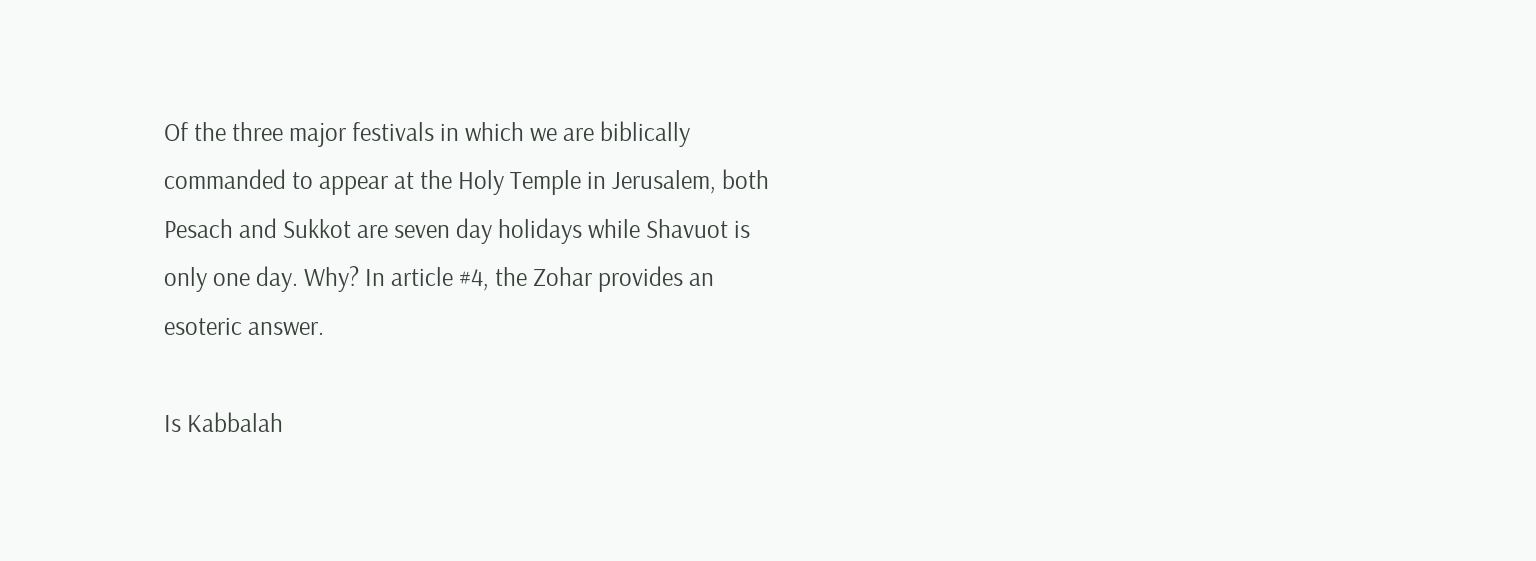Of the three major festivals in which we are biblically commanded to appear at the Holy Temple in Jerusalem, both Pesach and Sukkot are seven day holidays while Shavuot is only one day. Why? In article #4, the Zohar provides an esoteric answer.

Is Kabbalah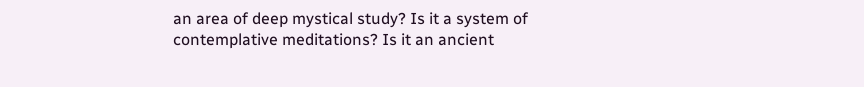an area of deep mystical study? Is it a system of contemplative meditations? Is it an ancient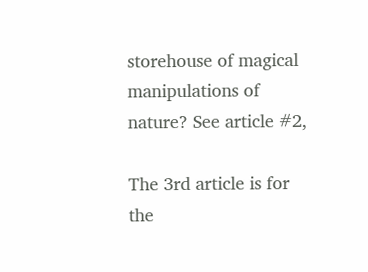storehouse of magical manipulations of nature? See article #2,

The 3rd article is for the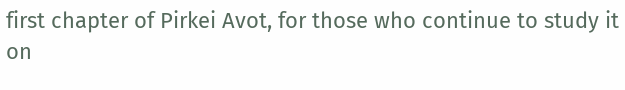first chapter of Pirkei Avot, for those who continue to study it on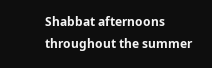Shabbat afternoons throughout the summer